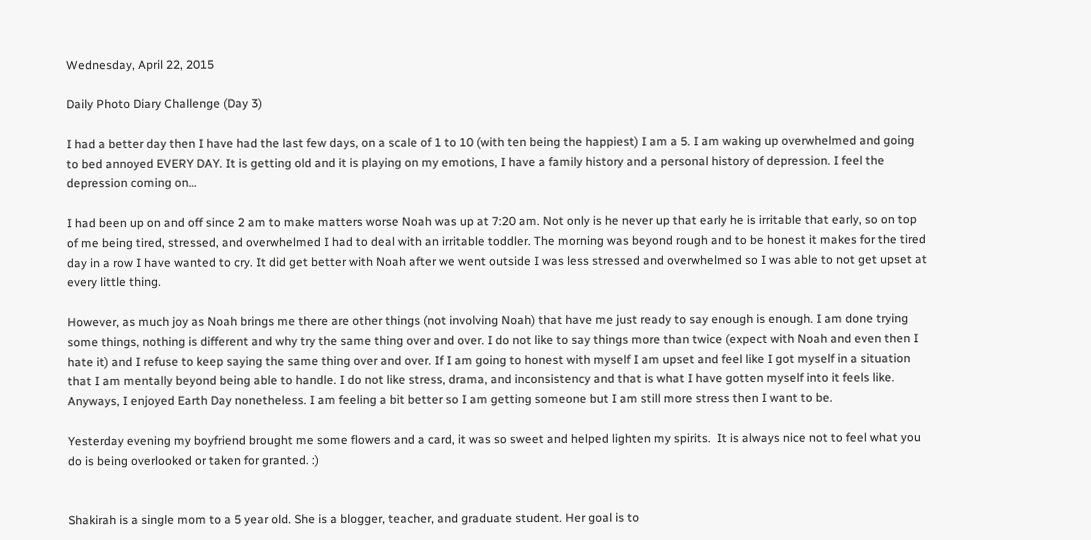Wednesday, April 22, 2015

Daily Photo Diary Challenge (Day 3)

I had a better day then I have had the last few days, on a scale of 1 to 10 (with ten being the happiest) I am a 5. I am waking up overwhelmed and going to bed annoyed EVERY DAY. It is getting old and it is playing on my emotions, I have a family history and a personal history of depression. I feel the depression coming on…

I had been up on and off since 2 am to make matters worse Noah was up at 7:20 am. Not only is he never up that early he is irritable that early, so on top of me being tired, stressed, and overwhelmed I had to deal with an irritable toddler. The morning was beyond rough and to be honest it makes for the tired day in a row I have wanted to cry. It did get better with Noah after we went outside I was less stressed and overwhelmed so I was able to not get upset at every little thing.

However, as much joy as Noah brings me there are other things (not involving Noah) that have me just ready to say enough is enough. I am done trying some things, nothing is different and why try the same thing over and over. I do not like to say things more than twice (expect with Noah and even then I hate it) and I refuse to keep saying the same thing over and over. If I am going to honest with myself I am upset and feel like I got myself in a situation that I am mentally beyond being able to handle. I do not like stress, drama, and inconsistency and that is what I have gotten myself into it feels like. Anyways, I enjoyed Earth Day nonetheless. I am feeling a bit better so I am getting someone but I am still more stress then I want to be.

Yesterday evening my boyfriend brought me some flowers and a card, it was so sweet and helped lighten my spirits.  It is always nice not to feel what you do is being overlooked or taken for granted. :)


Shakirah is a single mom to a 5 year old. She is a blogger, teacher, and graduate student. Her goal is to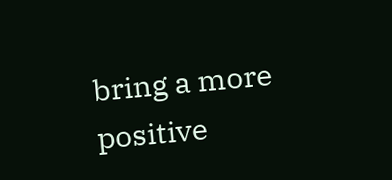bring a more positive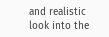and realistic look into the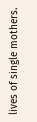lives of single mothers.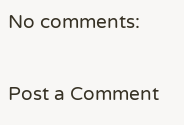No comments:

Post a Comment